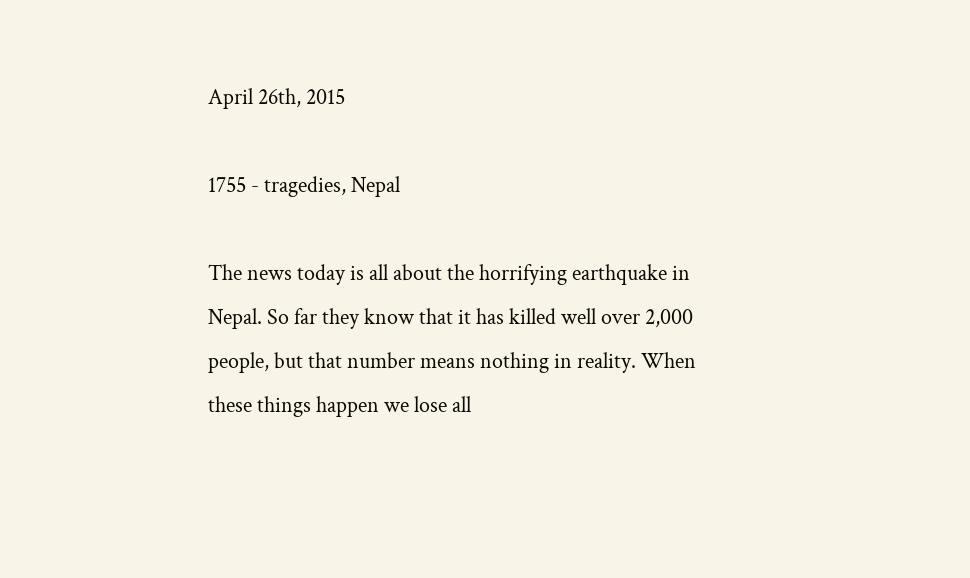April 26th, 2015

1755 - tragedies, Nepal

The news today is all about the horrifying earthquake in Nepal. So far they know that it has killed well over 2,000 people, but that number means nothing in reality. When these things happen we lose all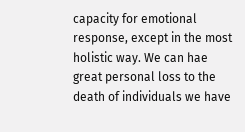capacity for emotional response, except in the most holistic way. We can hae great personal loss to the death of individuals we have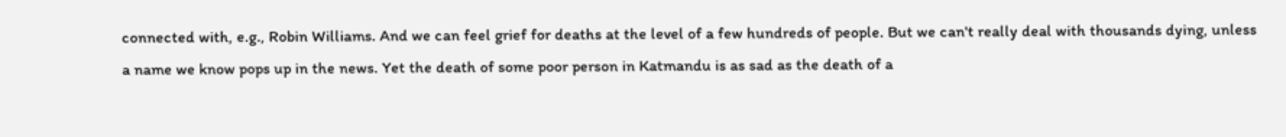connected with, e.g., Robin Williams. And we can feel grief for deaths at the level of a few hundreds of people. But we can't really deal with thousands dying, unless a name we know pops up in the news. Yet the death of some poor person in Katmandu is as sad as the death of a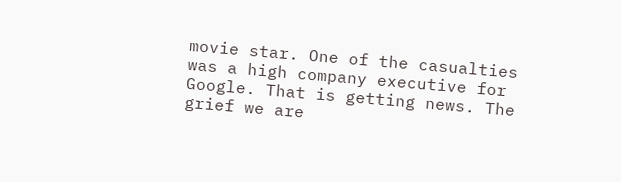movie star. One of the casualties was a high company executive for Google. That is getting news. The grief we are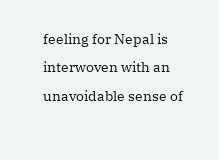feeling for Nepal is interwoven with an unavoidable sense of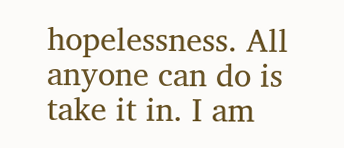hopelessness. All anyone can do is take it in. I am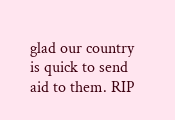glad our country is quick to send aid to them. RIP